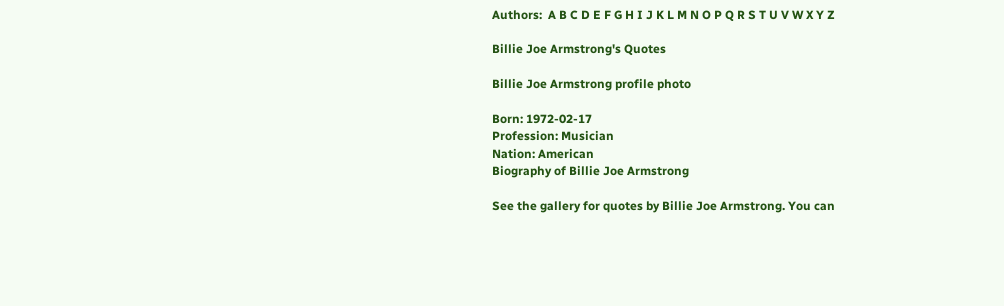Authors:  A B C D E F G H I J K L M N O P Q R S T U V W X Y Z

Billie Joe Armstrong's Quotes

Billie Joe Armstrong profile photo

Born: 1972-02-17
Profession: Musician
Nation: American
Biography of Billie Joe Armstrong

See the gallery for quotes by Billie Joe Armstrong. You can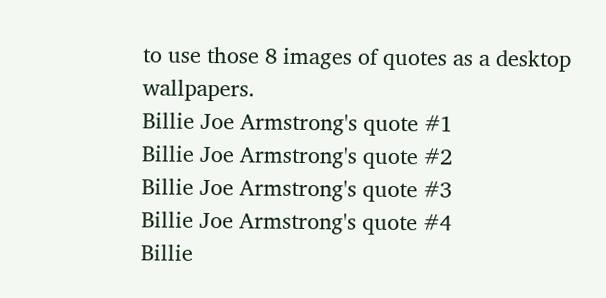to use those 8 images of quotes as a desktop wallpapers.
Billie Joe Armstrong's quote #1
Billie Joe Armstrong's quote #2
Billie Joe Armstrong's quote #3
Billie Joe Armstrong's quote #4
Billie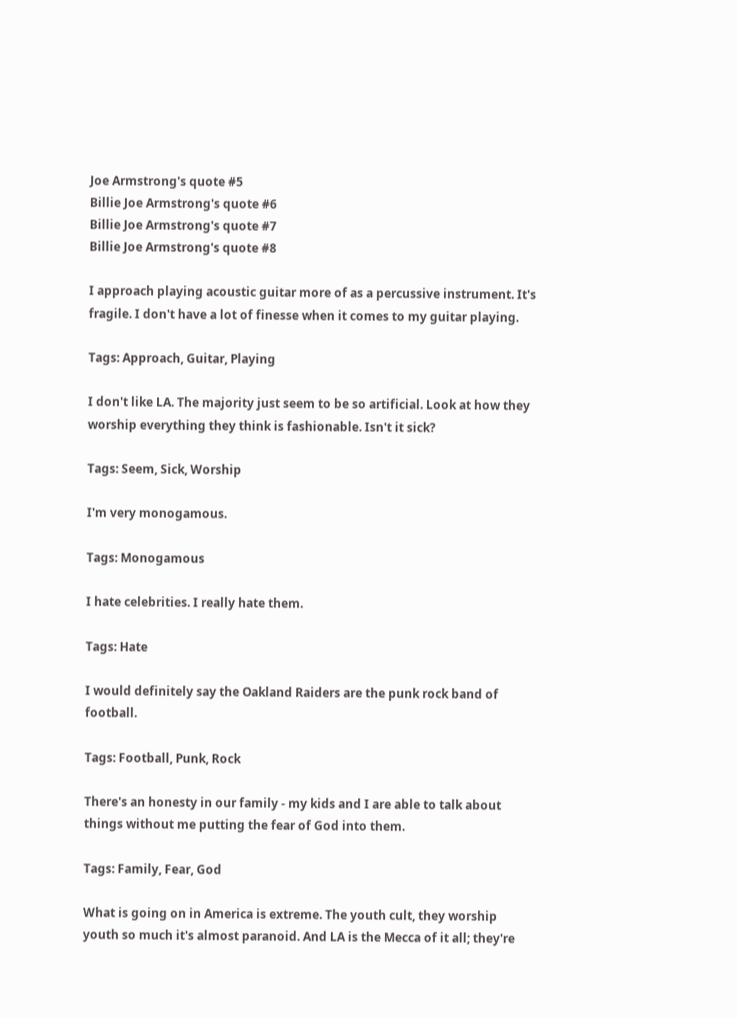Joe Armstrong's quote #5
Billie Joe Armstrong's quote #6
Billie Joe Armstrong's quote #7
Billie Joe Armstrong's quote #8

I approach playing acoustic guitar more of as a percussive instrument. It's fragile. I don't have a lot of finesse when it comes to my guitar playing.

Tags: Approach, Guitar, Playing

I don't like LA. The majority just seem to be so artificial. Look at how they worship everything they think is fashionable. Isn't it sick?

Tags: Seem, Sick, Worship

I'm very monogamous.

Tags: Monogamous

I hate celebrities. I really hate them.

Tags: Hate

I would definitely say the Oakland Raiders are the punk rock band of football.

Tags: Football, Punk, Rock

There's an honesty in our family - my kids and I are able to talk about things without me putting the fear of God into them.

Tags: Family, Fear, God

What is going on in America is extreme. The youth cult, they worship youth so much it's almost paranoid. And LA is the Mecca of it all; they're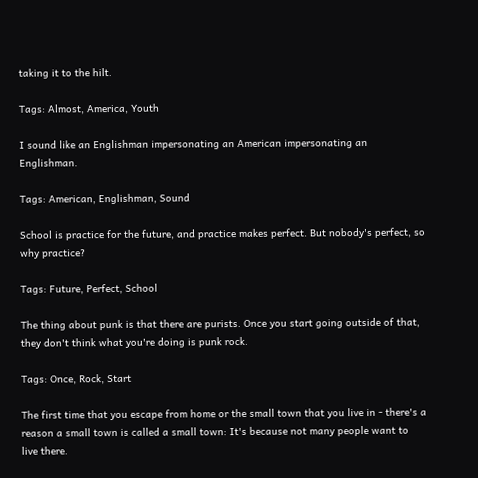taking it to the hilt.

Tags: Almost, America, Youth

I sound like an Englishman impersonating an American impersonating an Englishman.

Tags: American, Englishman, Sound

School is practice for the future, and practice makes perfect. But nobody's perfect, so why practice?

Tags: Future, Perfect, School

The thing about punk is that there are purists. Once you start going outside of that, they don't think what you're doing is punk rock.

Tags: Once, Rock, Start

The first time that you escape from home or the small town that you live in - there's a reason a small town is called a small town: It's because not many people want to live there.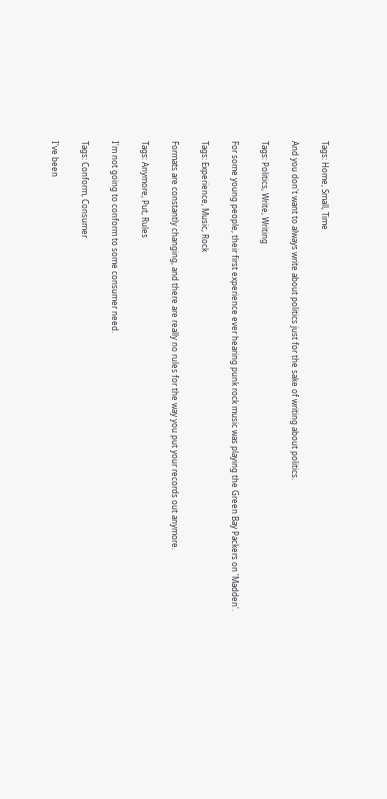Tags: Home, Small, Time

And you don't want to always write about politics just for the sake of writing about politics.

Tags: Politics, Write, Writing

For some young people, their first experience ever hearing punk rock music was playing the Green Bay Packers on 'Madden'.

Tags: Experience, Music, Rock

Formats are constantly changing, and there are really no rules for the way you put your records out anymore.

Tags: Anymore, Put, Rules

I'm not going to conform to some consumer need.

Tags: Conform, Consumer

I've been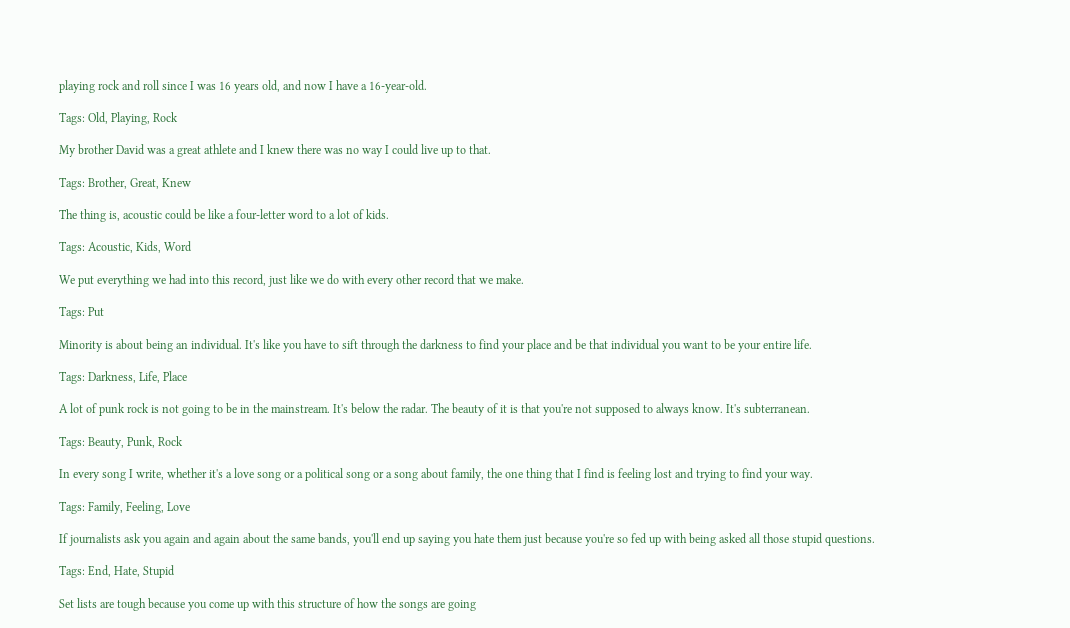playing rock and roll since I was 16 years old, and now I have a 16-year-old.

Tags: Old, Playing, Rock

My brother David was a great athlete and I knew there was no way I could live up to that.

Tags: Brother, Great, Knew

The thing is, acoustic could be like a four-letter word to a lot of kids.

Tags: Acoustic, Kids, Word

We put everything we had into this record, just like we do with every other record that we make.

Tags: Put

Minority is about being an individual. It's like you have to sift through the darkness to find your place and be that individual you want to be your entire life.

Tags: Darkness, Life, Place

A lot of punk rock is not going to be in the mainstream. It's below the radar. The beauty of it is that you're not supposed to always know. It's subterranean.

Tags: Beauty, Punk, Rock

In every song I write, whether it's a love song or a political song or a song about family, the one thing that I find is feeling lost and trying to find your way.

Tags: Family, Feeling, Love

If journalists ask you again and again about the same bands, you'll end up saying you hate them just because you're so fed up with being asked all those stupid questions.

Tags: End, Hate, Stupid

Set lists are tough because you come up with this structure of how the songs are going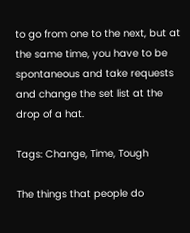to go from one to the next, but at the same time, you have to be spontaneous and take requests and change the set list at the drop of a hat.

Tags: Change, Time, Tough

The things that people do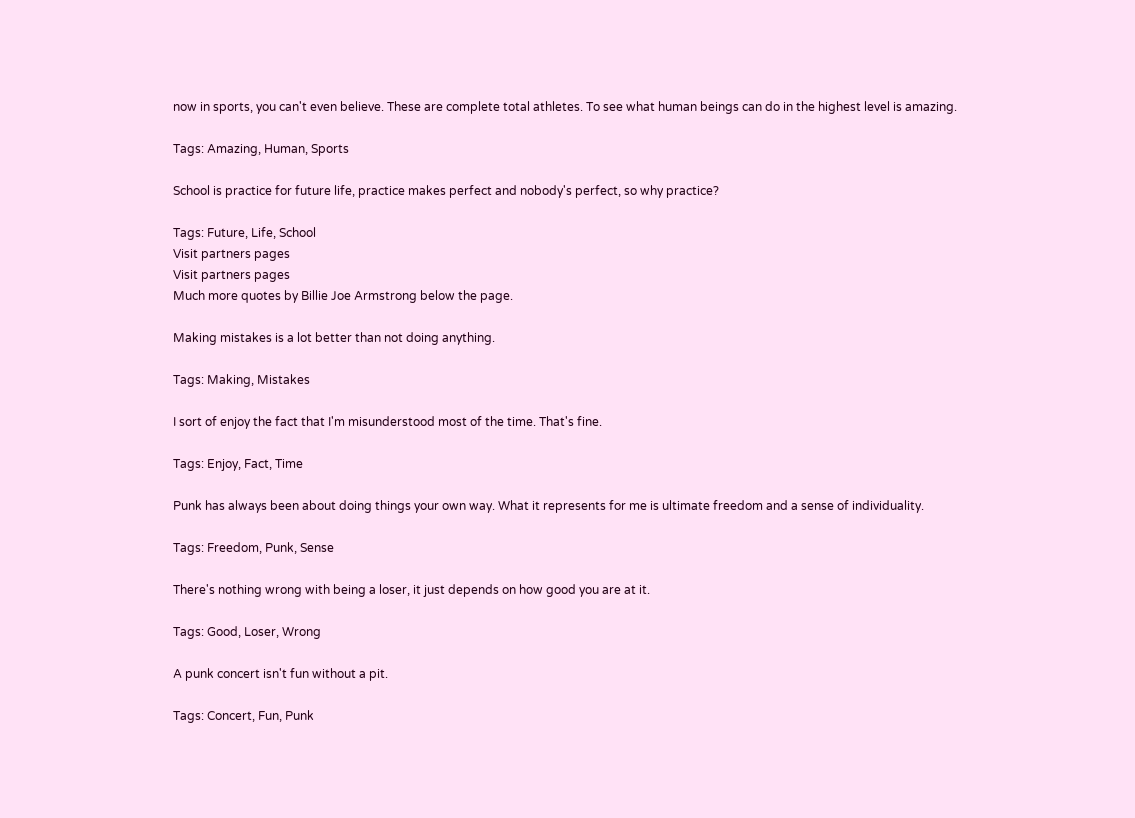now in sports, you can't even believe. These are complete total athletes. To see what human beings can do in the highest level is amazing.

Tags: Amazing, Human, Sports

School is practice for future life, practice makes perfect and nobody's perfect, so why practice?

Tags: Future, Life, School
Visit partners pages
Visit partners pages
Much more quotes by Billie Joe Armstrong below the page.

Making mistakes is a lot better than not doing anything.

Tags: Making, Mistakes

I sort of enjoy the fact that I'm misunderstood most of the time. That's fine.

Tags: Enjoy, Fact, Time

Punk has always been about doing things your own way. What it represents for me is ultimate freedom and a sense of individuality.

Tags: Freedom, Punk, Sense

There's nothing wrong with being a loser, it just depends on how good you are at it.

Tags: Good, Loser, Wrong

A punk concert isn't fun without a pit.

Tags: Concert, Fun, Punk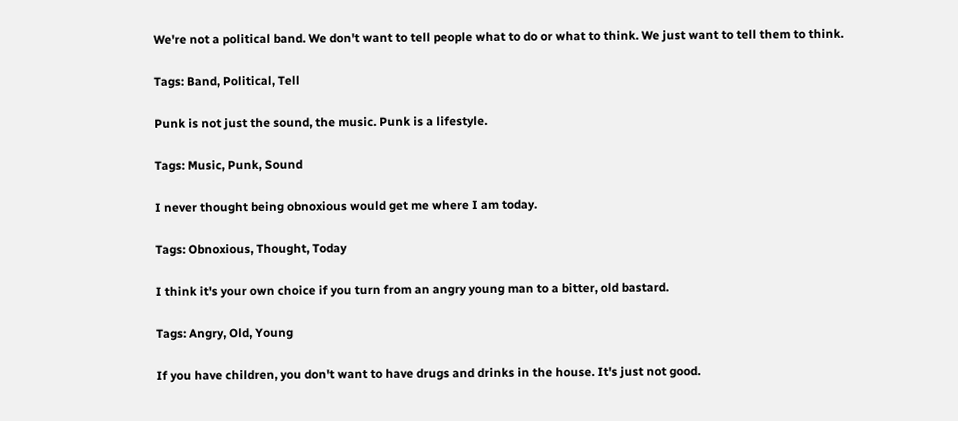We're not a political band. We don't want to tell people what to do or what to think. We just want to tell them to think.

Tags: Band, Political, Tell

Punk is not just the sound, the music. Punk is a lifestyle.

Tags: Music, Punk, Sound

I never thought being obnoxious would get me where I am today.

Tags: Obnoxious, Thought, Today

I think it's your own choice if you turn from an angry young man to a bitter, old bastard.

Tags: Angry, Old, Young

If you have children, you don't want to have drugs and drinks in the house. It's just not good.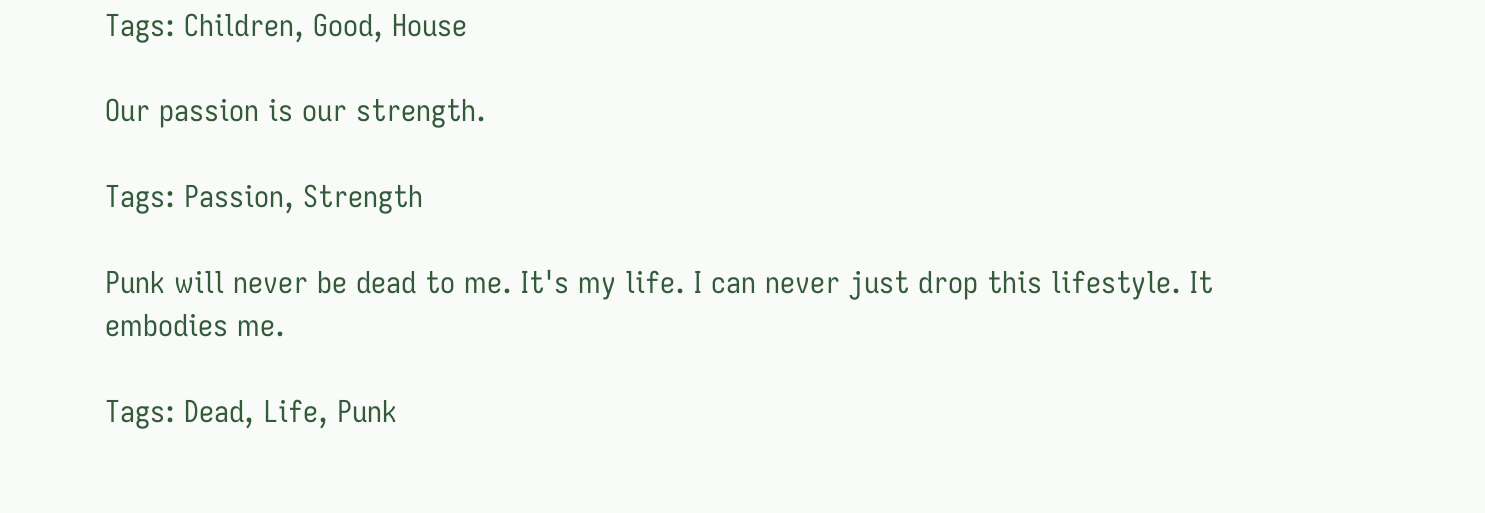Tags: Children, Good, House

Our passion is our strength.

Tags: Passion, Strength

Punk will never be dead to me. It's my life. I can never just drop this lifestyle. It embodies me.

Tags: Dead, Life, Punk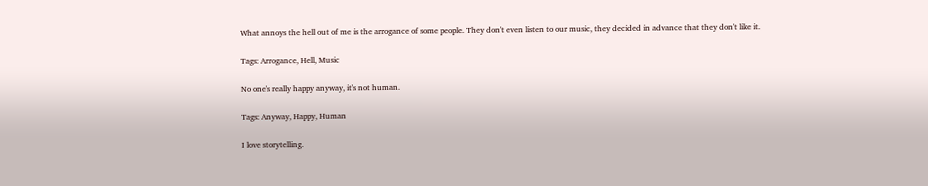What annoys the hell out of me is the arrogance of some people. They don't even listen to our music, they decided in advance that they don't like it.

Tags: Arrogance, Hell, Music

No one's really happy anyway, it's not human.

Tags: Anyway, Happy, Human

I love storytelling.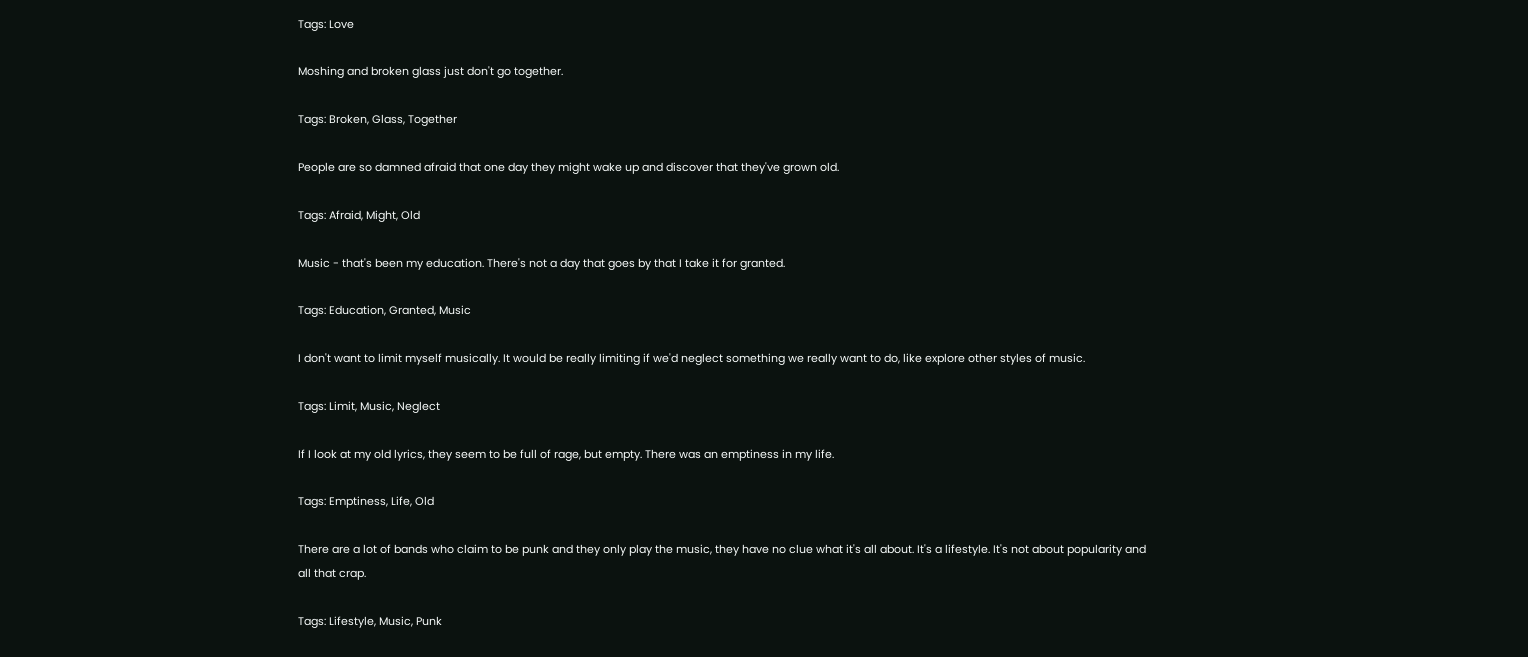Tags: Love

Moshing and broken glass just don't go together.

Tags: Broken, Glass, Together

People are so damned afraid that one day they might wake up and discover that they've grown old.

Tags: Afraid, Might, Old

Music - that's been my education. There's not a day that goes by that I take it for granted.

Tags: Education, Granted, Music

I don't want to limit myself musically. It would be really limiting if we'd neglect something we really want to do, like explore other styles of music.

Tags: Limit, Music, Neglect

If I look at my old lyrics, they seem to be full of rage, but empty. There was an emptiness in my life.

Tags: Emptiness, Life, Old

There are a lot of bands who claim to be punk and they only play the music, they have no clue what it's all about. It's a lifestyle. It's not about popularity and all that crap.

Tags: Lifestyle, Music, Punk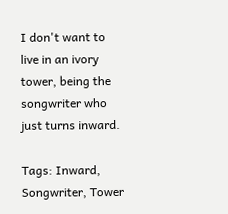I don't want to live in an ivory tower, being the songwriter who just turns inward.

Tags: Inward, Songwriter, Tower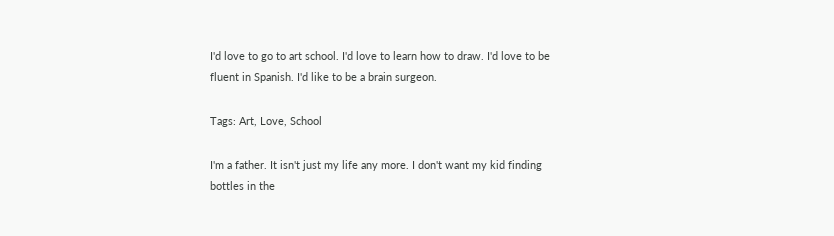I'd love to go to art school. I'd love to learn how to draw. I'd love to be fluent in Spanish. I'd like to be a brain surgeon.

Tags: Art, Love, School

I'm a father. It isn't just my life any more. I don't want my kid finding bottles in the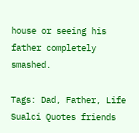house or seeing his father completely smashed.

Tags: Dad, Father, Life
Sualci Quotes friends